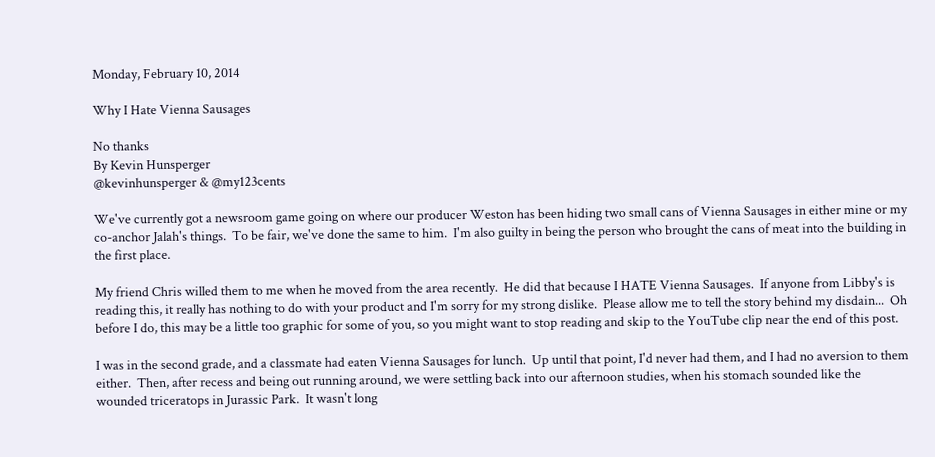Monday, February 10, 2014

Why I Hate Vienna Sausages

No thanks
By Kevin Hunsperger
@kevinhunsperger & @my123cents

We've currently got a newsroom game going on where our producer Weston has been hiding two small cans of Vienna Sausages in either mine or my co-anchor Jalah's things.  To be fair, we've done the same to him.  I'm also guilty in being the person who brought the cans of meat into the building in the first place.

My friend Chris willed them to me when he moved from the area recently.  He did that because I HATE Vienna Sausages.  If anyone from Libby's is reading this, it really has nothing to do with your product and I'm sorry for my strong dislike.  Please allow me to tell the story behind my disdain...  Oh before I do, this may be a little too graphic for some of you, so you might want to stop reading and skip to the YouTube clip near the end of this post.

I was in the second grade, and a classmate had eaten Vienna Sausages for lunch.  Up until that point, I'd never had them, and I had no aversion to them either.  Then, after recess and being out running around, we were settling back into our afternoon studies, when his stomach sounded like the wounded triceratops in Jurassic Park.  It wasn't long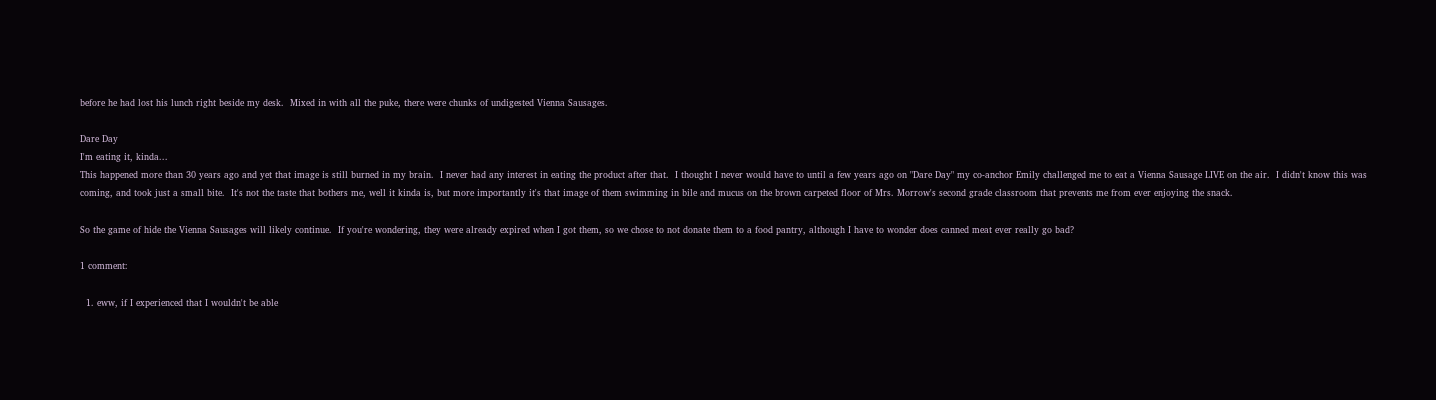before he had lost his lunch right beside my desk.  Mixed in with all the puke, there were chunks of undigested Vienna Sausages.

Dare Day
I'm eating it, kinda...
This happened more than 30 years ago and yet that image is still burned in my brain.  I never had any interest in eating the product after that.  I thought I never would have to until a few years ago on "Dare Day" my co-anchor Emily challenged me to eat a Vienna Sausage LIVE on the air.  I didn't know this was coming, and took just a small bite.  It's not the taste that bothers me, well it kinda is, but more importantly it's that image of them swimming in bile and mucus on the brown carpeted floor of Mrs. Morrow's second grade classroom that prevents me from ever enjoying the snack.

So the game of hide the Vienna Sausages will likely continue.  If you're wondering, they were already expired when I got them, so we chose to not donate them to a food pantry, although I have to wonder does canned meat ever really go bad?

1 comment:

  1. eww, if I experienced that I wouldn't be able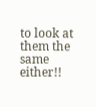to look at them the same either!!